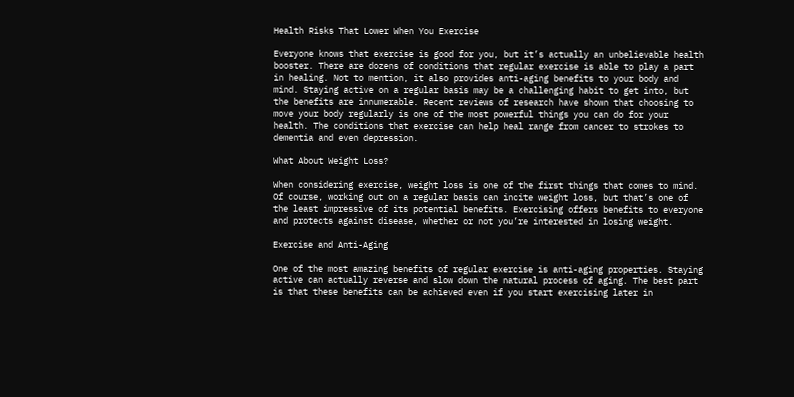Health Risks That Lower When You Exercise

Everyone knows that exercise is good for you, but it’s actually an unbelievable health booster. There are dozens of conditions that regular exercise is able to play a part in healing. Not to mention, it also provides anti-aging benefits to your body and mind. Staying active on a regular basis may be a challenging habit to get into, but the benefits are innumerable. Recent reviews of research have shown that choosing to move your body regularly is one of the most powerful things you can do for your health. The conditions that exercise can help heal range from cancer to strokes to dementia and even depression.

What About Weight Loss?

When considering exercise, weight loss is one of the first things that comes to mind. Of course, working out on a regular basis can incite weight loss, but that’s one of the least impressive of its potential benefits. Exercising offers benefits to everyone and protects against disease, whether or not you’re interested in losing weight.

Exercise and Anti-Aging

One of the most amazing benefits of regular exercise is anti-aging properties. Staying active can actually reverse and slow down the natural process of aging. The best part is that these benefits can be achieved even if you start exercising later in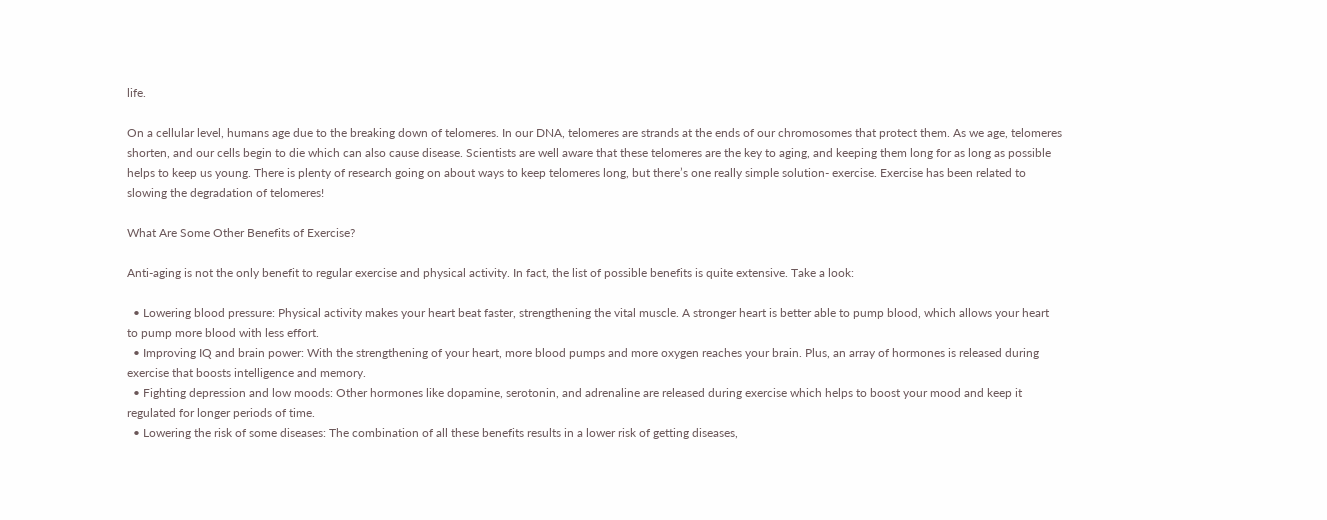life.

On a cellular level, humans age due to the breaking down of telomeres. In our DNA, telomeres are strands at the ends of our chromosomes that protect them. As we age, telomeres shorten, and our cells begin to die which can also cause disease. Scientists are well aware that these telomeres are the key to aging, and keeping them long for as long as possible helps to keep us young. There is plenty of research going on about ways to keep telomeres long, but there’s one really simple solution- exercise. Exercise has been related to slowing the degradation of telomeres!

What Are Some Other Benefits of Exercise?

Anti-aging is not the only benefit to regular exercise and physical activity. In fact, the list of possible benefits is quite extensive. Take a look:

  • Lowering blood pressure: Physical activity makes your heart beat faster, strengthening the vital muscle. A stronger heart is better able to pump blood, which allows your heart to pump more blood with less effort.
  • Improving IQ and brain power: With the strengthening of your heart, more blood pumps and more oxygen reaches your brain. Plus, an array of hormones is released during exercise that boosts intelligence and memory.
  • Fighting depression and low moods: Other hormones like dopamine, serotonin, and adrenaline are released during exercise which helps to boost your mood and keep it regulated for longer periods of time.
  • Lowering the risk of some diseases: The combination of all these benefits results in a lower risk of getting diseases,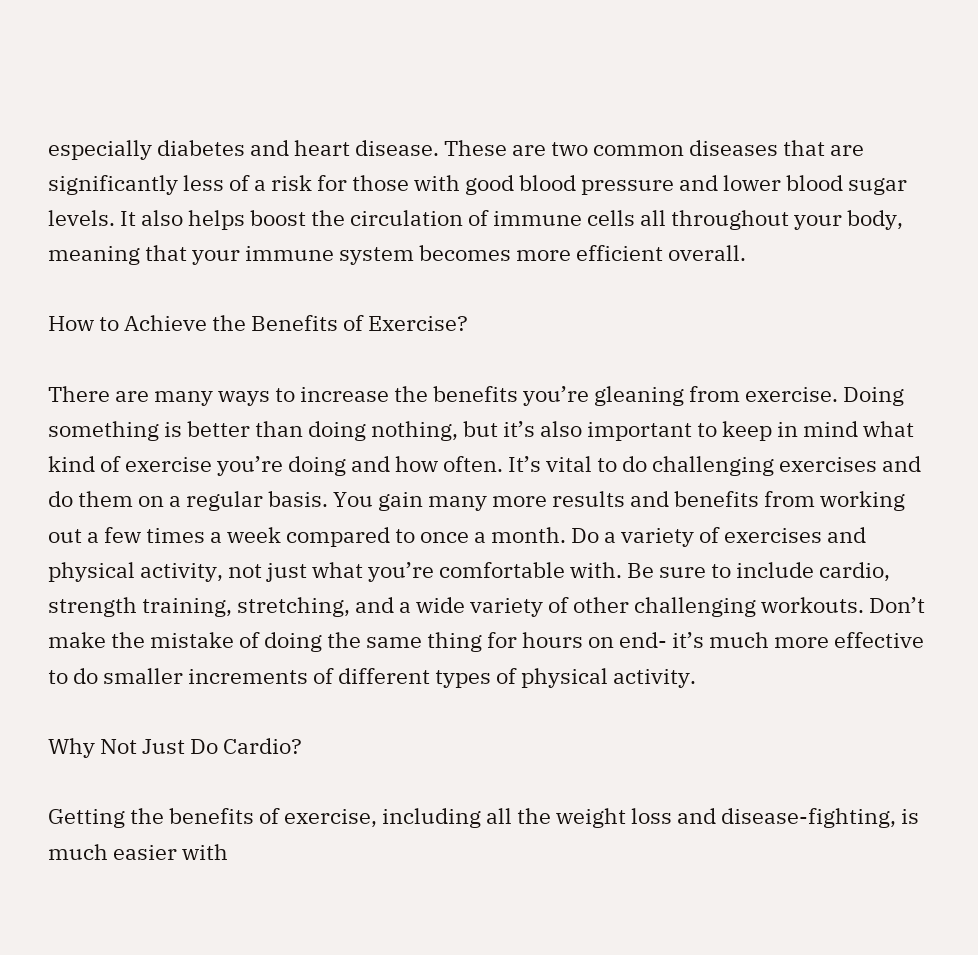especially diabetes and heart disease. These are two common diseases that are significantly less of a risk for those with good blood pressure and lower blood sugar levels. It also helps boost the circulation of immune cells all throughout your body, meaning that your immune system becomes more efficient overall.

How to Achieve the Benefits of Exercise?

There are many ways to increase the benefits you’re gleaning from exercise. Doing something is better than doing nothing, but it’s also important to keep in mind what kind of exercise you’re doing and how often. It’s vital to do challenging exercises and do them on a regular basis. You gain many more results and benefits from working out a few times a week compared to once a month. Do a variety of exercises and physical activity, not just what you’re comfortable with. Be sure to include cardio, strength training, stretching, and a wide variety of other challenging workouts. Don’t make the mistake of doing the same thing for hours on end- it’s much more effective to do smaller increments of different types of physical activity.

Why Not Just Do Cardio?

Getting the benefits of exercise, including all the weight loss and disease-fighting, is much easier with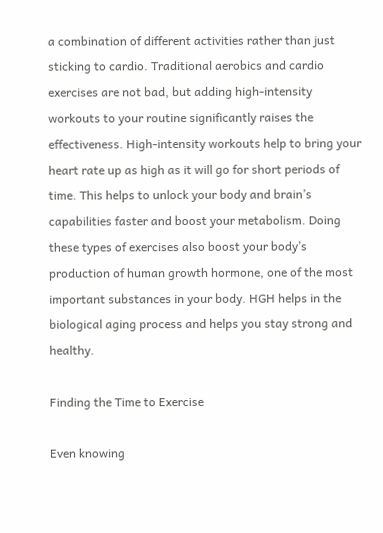a combination of different activities rather than just sticking to cardio. Traditional aerobics and cardio exercises are not bad, but adding high-intensity workouts to your routine significantly raises the effectiveness. High-intensity workouts help to bring your heart rate up as high as it will go for short periods of time. This helps to unlock your body and brain’s capabilities faster and boost your metabolism. Doing these types of exercises also boost your body’s production of human growth hormone, one of the most important substances in your body. HGH helps in the biological aging process and helps you stay strong and healthy.

Finding the Time to Exercise

Even knowing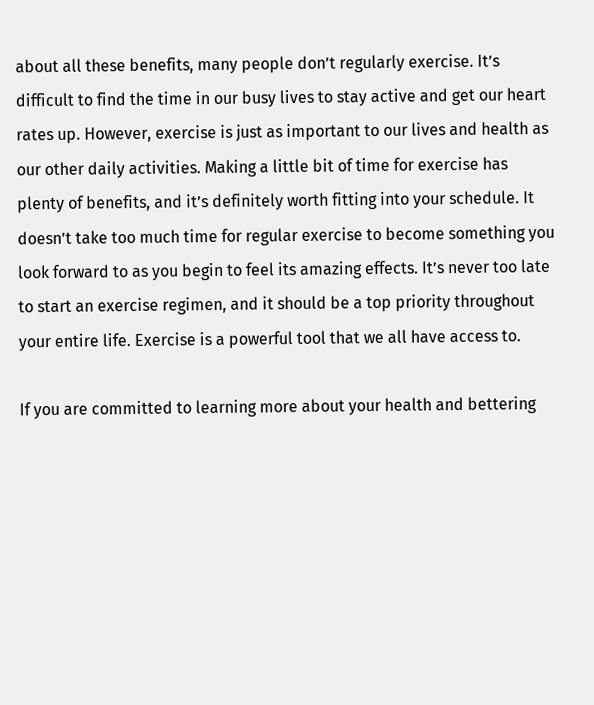about all these benefits, many people don’t regularly exercise. It’s difficult to find the time in our busy lives to stay active and get our heart rates up. However, exercise is just as important to our lives and health as our other daily activities. Making a little bit of time for exercise has plenty of benefits, and it’s definitely worth fitting into your schedule. It doesn’t take too much time for regular exercise to become something you look forward to as you begin to feel its amazing effects. It’s never too late to start an exercise regimen, and it should be a top priority throughout your entire life. Exercise is a powerful tool that we all have access to.

If you are committed to learning more about your health and bettering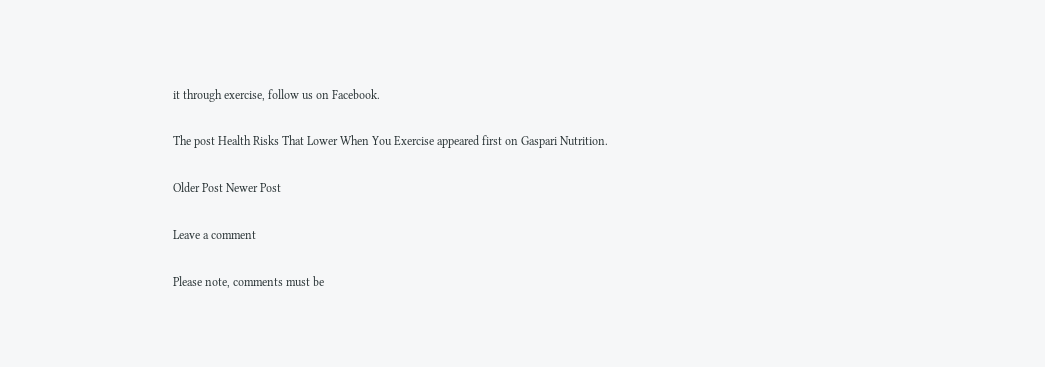it through exercise, follow us on Facebook.

The post Health Risks That Lower When You Exercise appeared first on Gaspari Nutrition.

Older Post Newer Post

Leave a comment

Please note, comments must be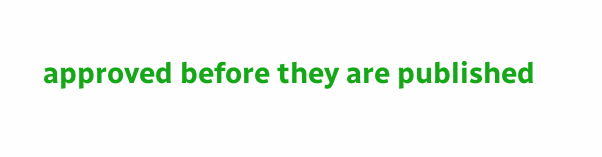approved before they are published